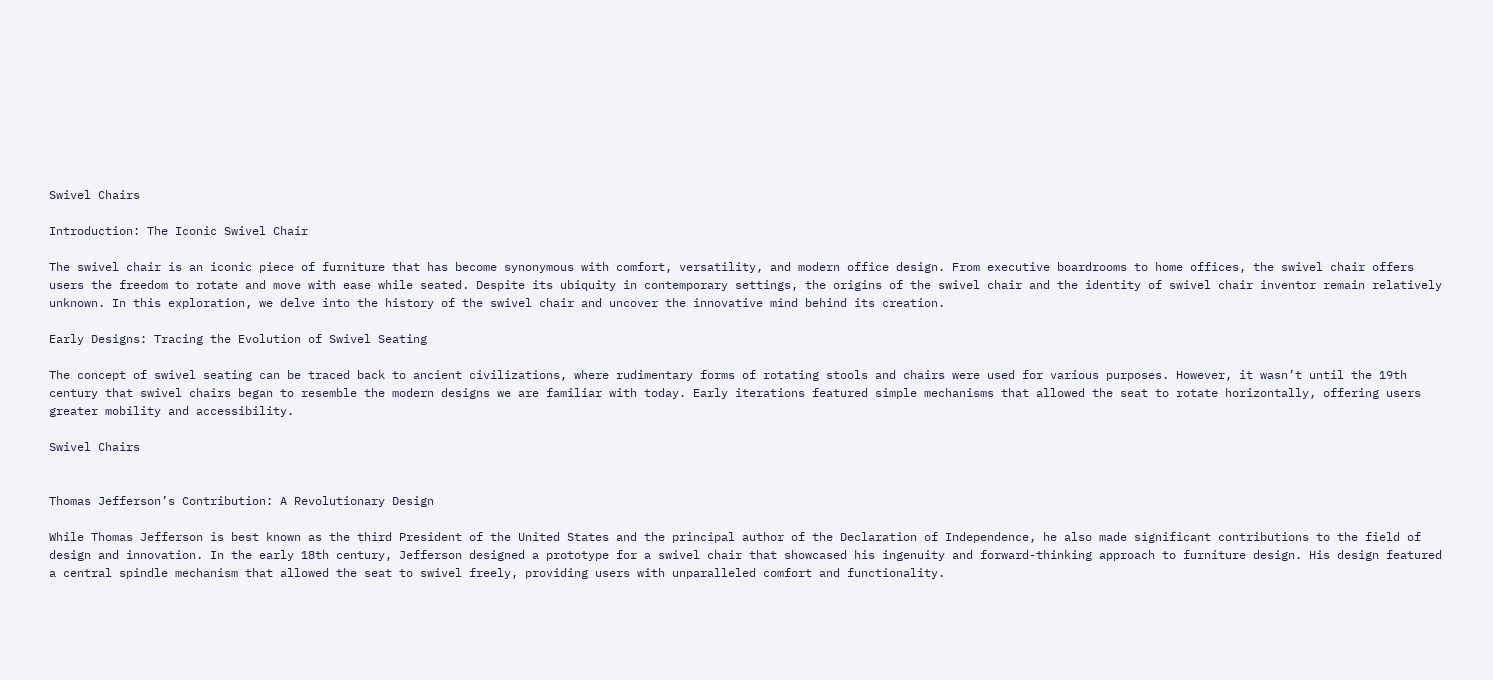Swivel Chairs

Introduction: The Iconic Swivel Chair

The swivel chair is an iconic piece of furniture that has become synonymous with comfort, versatility, and modern office design. From executive boardrooms to home offices, the swivel chair offers users the freedom to rotate and move with ease while seated. Despite its ubiquity in contemporary settings, the origins of the swivel chair and the identity of swivel chair inventor remain relatively unknown. In this exploration, we delve into the history of the swivel chair and uncover the innovative mind behind its creation.

Early Designs: Tracing the Evolution of Swivel Seating

The concept of swivel seating can be traced back to ancient civilizations, where rudimentary forms of rotating stools and chairs were used for various purposes. However, it wasn’t until the 19th century that swivel chairs began to resemble the modern designs we are familiar with today. Early iterations featured simple mechanisms that allowed the seat to rotate horizontally, offering users greater mobility and accessibility.

Swivel Chairs


Thomas Jefferson’s Contribution: A Revolutionary Design

While Thomas Jefferson is best known as the third President of the United States and the principal author of the Declaration of Independence, he also made significant contributions to the field of design and innovation. In the early 18th century, Jefferson designed a prototype for a swivel chair that showcased his ingenuity and forward-thinking approach to furniture design. His design featured a central spindle mechanism that allowed the seat to swivel freely, providing users with unparalleled comfort and functionality.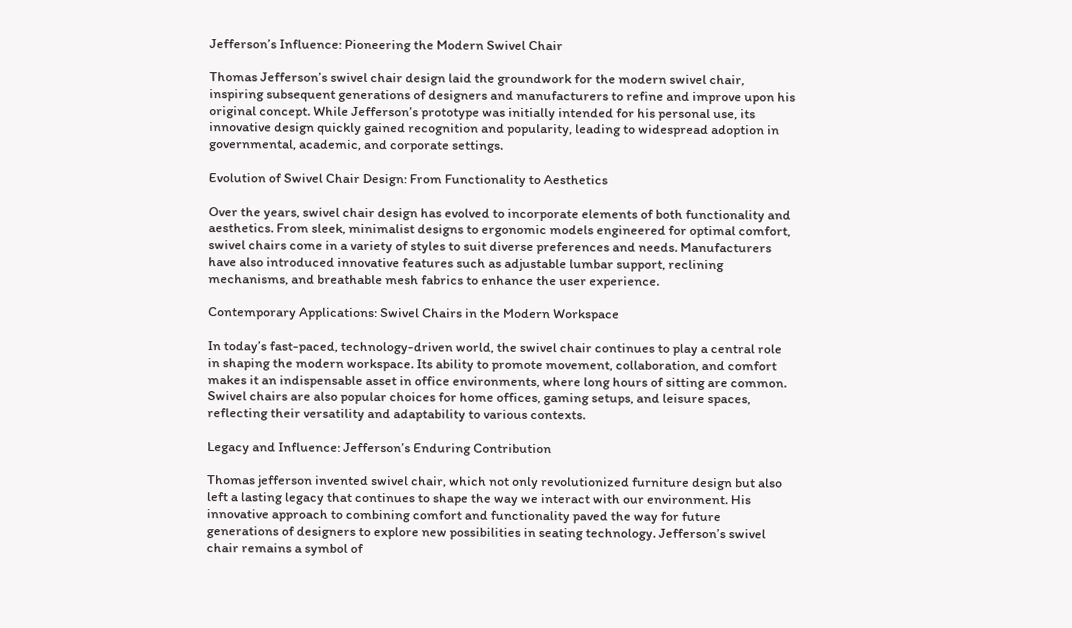Jefferson’s Influence: Pioneering the Modern Swivel Chair

Thomas Jefferson’s swivel chair design laid the groundwork for the modern swivel chair, inspiring subsequent generations of designers and manufacturers to refine and improve upon his original concept. While Jefferson’s prototype was initially intended for his personal use, its innovative design quickly gained recognition and popularity, leading to widespread adoption in governmental, academic, and corporate settings.

Evolution of Swivel Chair Design: From Functionality to Aesthetics

Over the years, swivel chair design has evolved to incorporate elements of both functionality and aesthetics. From sleek, minimalist designs to ergonomic models engineered for optimal comfort, swivel chairs come in a variety of styles to suit diverse preferences and needs. Manufacturers have also introduced innovative features such as adjustable lumbar support, reclining mechanisms, and breathable mesh fabrics to enhance the user experience.

Contemporary Applications: Swivel Chairs in the Modern Workspace

In today’s fast-paced, technology-driven world, the swivel chair continues to play a central role in shaping the modern workspace. Its ability to promote movement, collaboration, and comfort makes it an indispensable asset in office environments, where long hours of sitting are common. Swivel chairs are also popular choices for home offices, gaming setups, and leisure spaces, reflecting their versatility and adaptability to various contexts.

Legacy and Influence: Jefferson’s Enduring Contribution

Thomas jefferson invented swivel chair, which not only revolutionized furniture design but also left a lasting legacy that continues to shape the way we interact with our environment. His innovative approach to combining comfort and functionality paved the way for future generations of designers to explore new possibilities in seating technology. Jefferson’s swivel chair remains a symbol of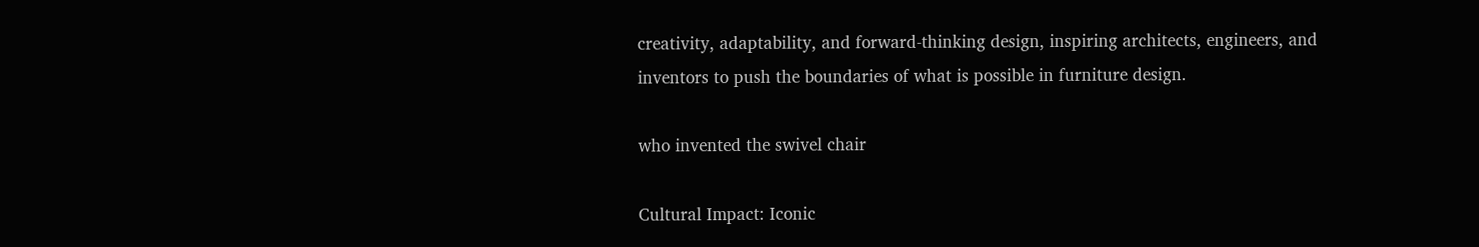creativity, adaptability, and forward-thinking design, inspiring architects, engineers, and inventors to push the boundaries of what is possible in furniture design.

who invented the swivel chair

Cultural Impact: Iconic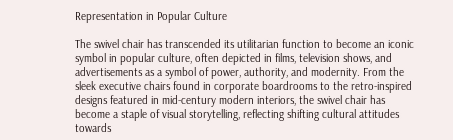Representation in Popular Culture

The swivel chair has transcended its utilitarian function to become an iconic symbol in popular culture, often depicted in films, television shows, and advertisements as a symbol of power, authority, and modernity. From the sleek executive chairs found in corporate boardrooms to the retro-inspired designs featured in mid-century modern interiors, the swivel chair has become a staple of visual storytelling, reflecting shifting cultural attitudes towards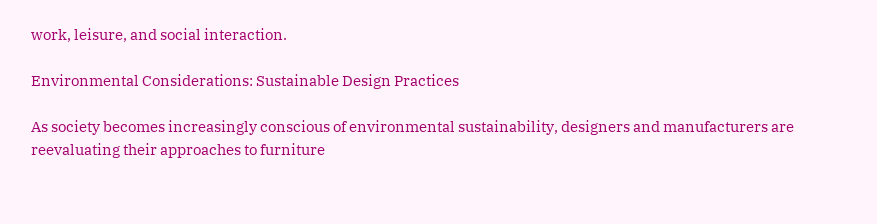work, leisure, and social interaction.

Environmental Considerations: Sustainable Design Practices

As society becomes increasingly conscious of environmental sustainability, designers and manufacturers are reevaluating their approaches to furniture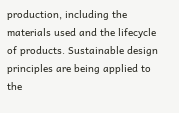production, including the materials used and the lifecycle of products. Sustainable design principles are being applied to the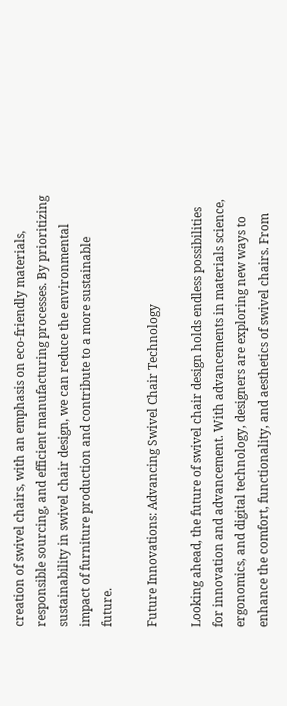creation of swivel chairs, with an emphasis on eco-friendly materials, responsible sourcing, and efficient manufacturing processes. By prioritizing sustainability in swivel chair design, we can reduce the environmental impact of furniture production and contribute to a more sustainable future.

Future Innovations: Advancing Swivel Chair Technology

Looking ahead, the future of swivel chair design holds endless possibilities for innovation and advancement. With advancements in materials science, ergonomics, and digital technology, designers are exploring new ways to enhance the comfort, functionality, and aesthetics of swivel chairs. From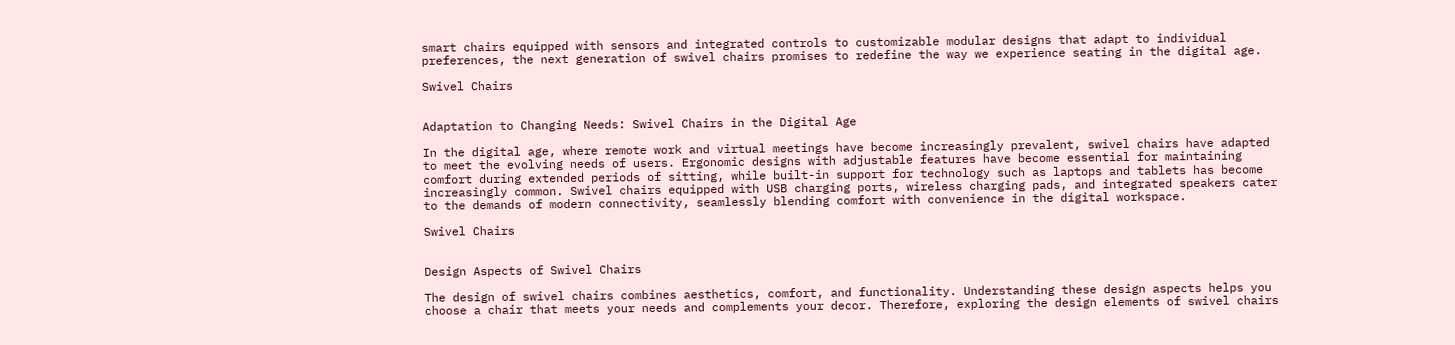smart chairs equipped with sensors and integrated controls to customizable modular designs that adapt to individual preferences, the next generation of swivel chairs promises to redefine the way we experience seating in the digital age.

Swivel Chairs


Adaptation to Changing Needs: Swivel Chairs in the Digital Age

In the digital age, where remote work and virtual meetings have become increasingly prevalent, swivel chairs have adapted to meet the evolving needs of users. Ergonomic designs with adjustable features have become essential for maintaining comfort during extended periods of sitting, while built-in support for technology such as laptops and tablets has become increasingly common. Swivel chairs equipped with USB charging ports, wireless charging pads, and integrated speakers cater to the demands of modern connectivity, seamlessly blending comfort with convenience in the digital workspace.

Swivel Chairs


Design Aspects of Swivel Chairs

The design of swivel chairs combines aesthetics, comfort, and functionality. Understanding these design aspects helps you choose a chair that meets your needs and complements your decor. Therefore, exploring the design elements of swivel chairs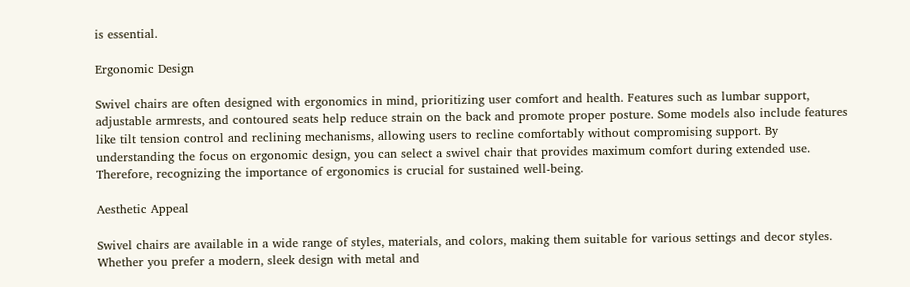is essential.

Ergonomic Design

Swivel chairs are often designed with ergonomics in mind, prioritizing user comfort and health. Features such as lumbar support, adjustable armrests, and contoured seats help reduce strain on the back and promote proper posture. Some models also include features like tilt tension control and reclining mechanisms, allowing users to recline comfortably without compromising support. By understanding the focus on ergonomic design, you can select a swivel chair that provides maximum comfort during extended use. Therefore, recognizing the importance of ergonomics is crucial for sustained well-being.

Aesthetic Appeal

Swivel chairs are available in a wide range of styles, materials, and colors, making them suitable for various settings and decor styles. Whether you prefer a modern, sleek design with metal and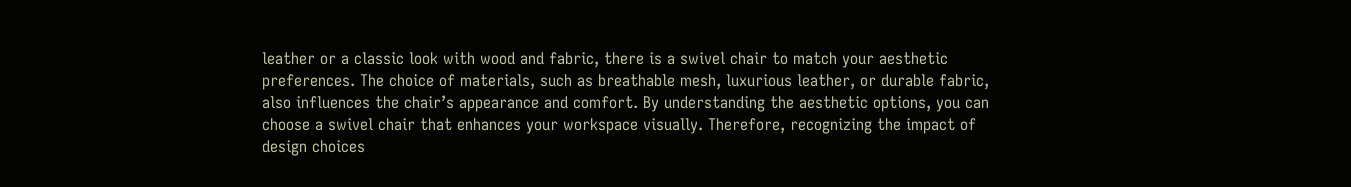leather or a classic look with wood and fabric, there is a swivel chair to match your aesthetic preferences. The choice of materials, such as breathable mesh, luxurious leather, or durable fabric, also influences the chair’s appearance and comfort. By understanding the aesthetic options, you can choose a swivel chair that enhances your workspace visually. Therefore, recognizing the impact of design choices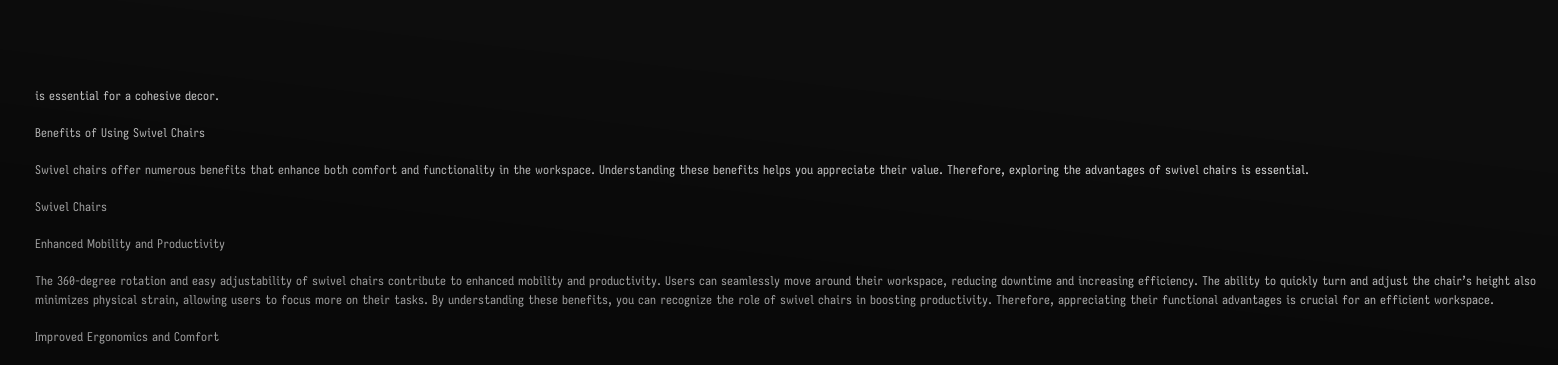is essential for a cohesive decor.

Benefits of Using Swivel Chairs

Swivel chairs offer numerous benefits that enhance both comfort and functionality in the workspace. Understanding these benefits helps you appreciate their value. Therefore, exploring the advantages of swivel chairs is essential.

Swivel Chairs

Enhanced Mobility and Productivity

The 360-degree rotation and easy adjustability of swivel chairs contribute to enhanced mobility and productivity. Users can seamlessly move around their workspace, reducing downtime and increasing efficiency. The ability to quickly turn and adjust the chair’s height also minimizes physical strain, allowing users to focus more on their tasks. By understanding these benefits, you can recognize the role of swivel chairs in boosting productivity. Therefore, appreciating their functional advantages is crucial for an efficient workspace.

Improved Ergonomics and Comfort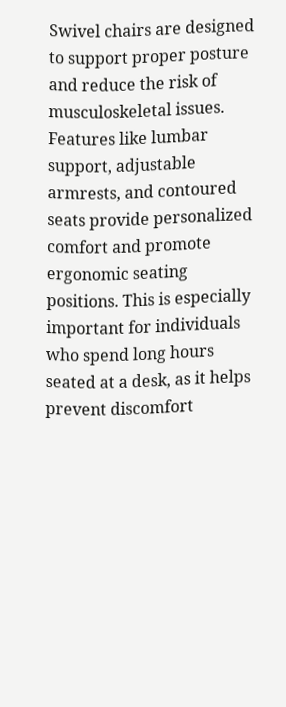Swivel chairs are designed to support proper posture and reduce the risk of musculoskeletal issues. Features like lumbar support, adjustable armrests, and contoured seats provide personalized comfort and promote ergonomic seating positions. This is especially important for individuals who spend long hours seated at a desk, as it helps prevent discomfort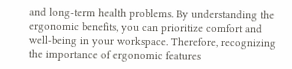and long-term health problems. By understanding the ergonomic benefits, you can prioritize comfort and well-being in your workspace. Therefore, recognizing the importance of ergonomic features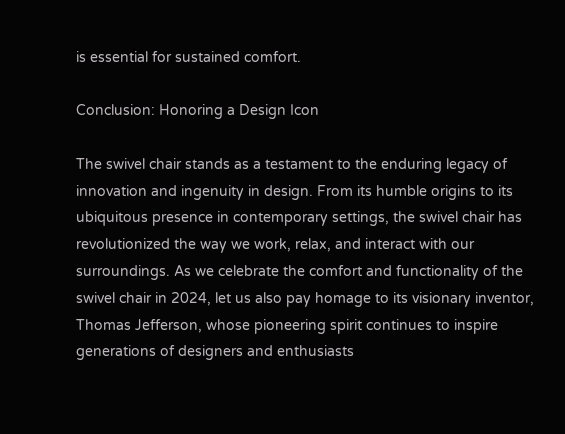is essential for sustained comfort.

Conclusion: Honoring a Design Icon

The swivel chair stands as a testament to the enduring legacy of innovation and ingenuity in design. From its humble origins to its ubiquitous presence in contemporary settings, the swivel chair has revolutionized the way we work, relax, and interact with our surroundings. As we celebrate the comfort and functionality of the swivel chair in 2024, let us also pay homage to its visionary inventor, Thomas Jefferson, whose pioneering spirit continues to inspire generations of designers and enthusiasts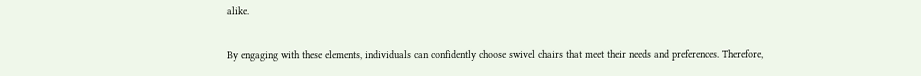alike.

By engaging with these elements, individuals can confidently choose swivel chairs that meet their needs and preferences. Therefore,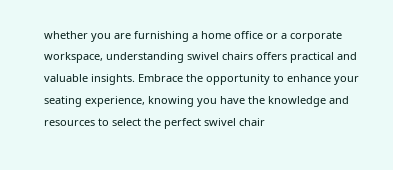whether you are furnishing a home office or a corporate workspace, understanding swivel chairs offers practical and valuable insights. Embrace the opportunity to enhance your seating experience, knowing you have the knowledge and resources to select the perfect swivel chair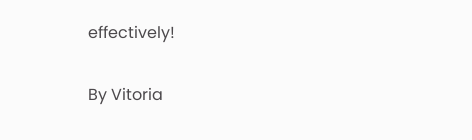effectively!

By Vitoria